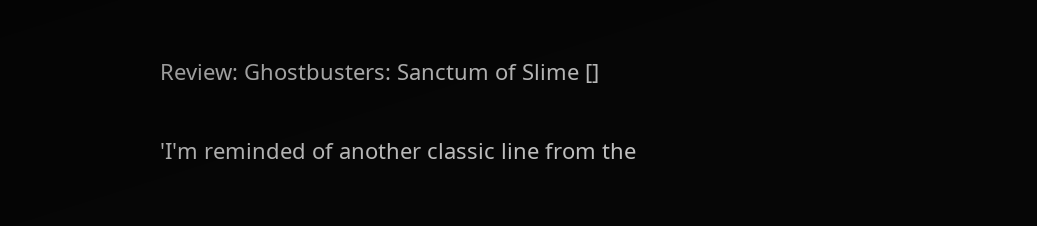Review: Ghostbusters: Sanctum of Slime []

'I'm reminded of another classic line from the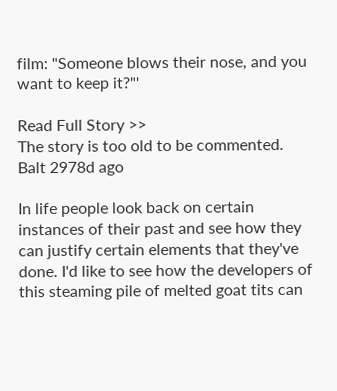film: "Someone blows their nose, and you want to keep it?"'

Read Full Story >>
The story is too old to be commented.
Balt 2978d ago

In life people look back on certain instances of their past and see how they can justify certain elements that they've done. I'd like to see how the developers of this steaming pile of melted goat tits can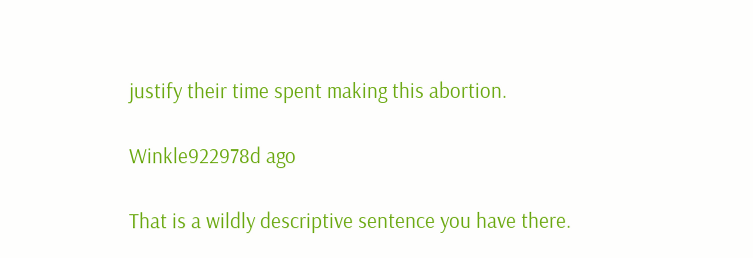justify their time spent making this abortion.

Winkle922978d ago

That is a wildly descriptive sentence you have there.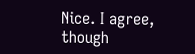Nice. I agree, though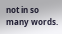not in so many words.